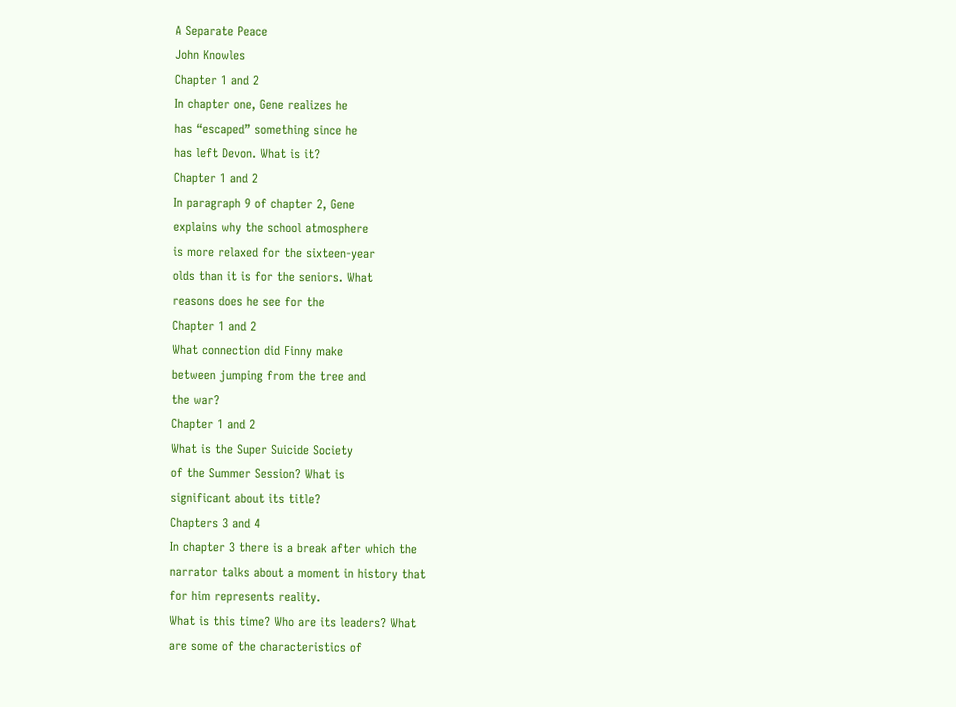A Separate Peace
John Knowles
Chapter 1 and 2
In chapter one, Gene realizes he
has “escaped” something since he
has left Devon. What is it?
Chapter 1 and 2
In paragraph 9 of chapter 2, Gene
explains why the school atmosphere
is more relaxed for the sixteen-year
olds than it is for the seniors. What
reasons does he see for the
Chapter 1 and 2
What connection did Finny make
between jumping from the tree and
the war?
Chapter 1 and 2
What is the Super Suicide Society
of the Summer Session? What is
significant about its title?
Chapters 3 and 4
In chapter 3 there is a break after which the
narrator talks about a moment in history that
for him represents reality.
What is this time? Who are its leaders? What
are some of the characteristics of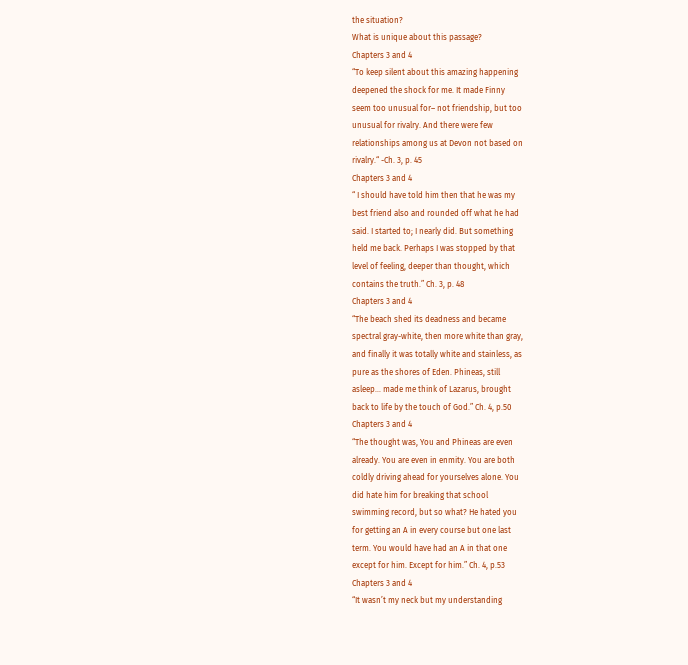the situation?
What is unique about this passage?
Chapters 3 and 4
“To keep silent about this amazing happening
deepened the shock for me. It made Finny
seem too unusual for– not friendship, but too
unusual for rivalry. And there were few
relationships among us at Devon not based on
rivalry.“ -Ch. 3, p. 45
Chapters 3 and 4
“ I should have told him then that he was my
best friend also and rounded off what he had
said. I started to; I nearly did. But something
held me back. Perhaps I was stopped by that
level of feeling, deeper than thought, which
contains the truth.” Ch. 3, p. 48
Chapters 3 and 4
“The beach shed its deadness and became
spectral gray-white, then more white than gray,
and finally it was totally white and stainless, as
pure as the shores of Eden. Phineas, still
asleep… made me think of Lazarus, brought
back to life by the touch of God.” Ch. 4, p.50
Chapters 3 and 4
“The thought was, You and Phineas are even
already. You are even in enmity. You are both
coldly driving ahead for yourselves alone. You
did hate him for breaking that school
swimming record, but so what? He hated you
for getting an A in every course but one last
term. You would have had an A in that one
except for him. Except for him.” Ch. 4, p.53
Chapters 3 and 4
“It wasn’t my neck but my understanding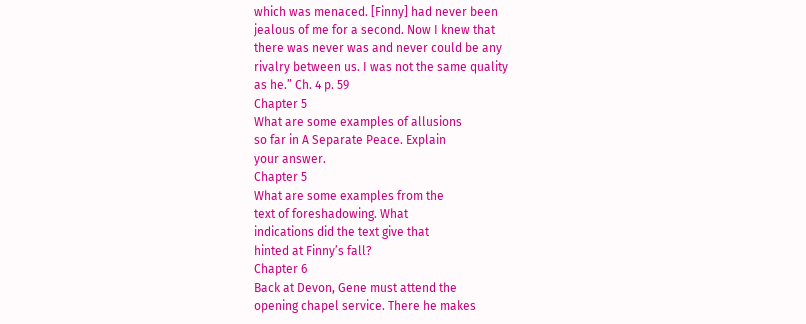which was menaced. [Finny] had never been
jealous of me for a second. Now I knew that
there was never was and never could be any
rivalry between us. I was not the same quality
as he.” Ch. 4 p. 59
Chapter 5
What are some examples of allusions
so far in A Separate Peace. Explain
your answer.
Chapter 5
What are some examples from the
text of foreshadowing. What
indications did the text give that
hinted at Finny’s fall?
Chapter 6
Back at Devon, Gene must attend the
opening chapel service. There he makes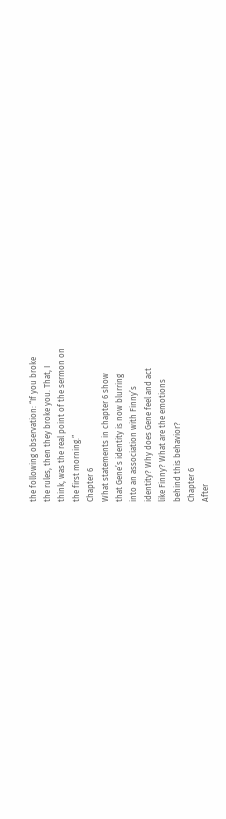the following observation: “If you broke
the rules, then they broke you. That, I
think, was the real point of the sermon on
the first morning.”
Chapter 6
What statements in chapter 6 show
that Gene’s identity is now blurring
into an association with Finny’s
identity? Why does Gene feel and act
like Finny? What are the emotions
behind this behavior?
Chapter 6
After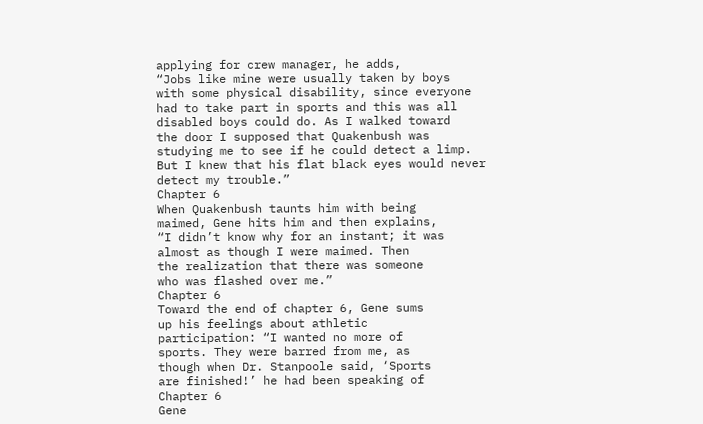applying for crew manager, he adds,
“Jobs like mine were usually taken by boys
with some physical disability, since everyone
had to take part in sports and this was all
disabled boys could do. As I walked toward
the door I supposed that Quakenbush was
studying me to see if he could detect a limp.
But I knew that his flat black eyes would never
detect my trouble.”
Chapter 6
When Quakenbush taunts him with being
maimed, Gene hits him and then explains,
“I didn’t know why for an instant; it was
almost as though I were maimed. Then
the realization that there was someone
who was flashed over me.”
Chapter 6
Toward the end of chapter 6, Gene sums
up his feelings about athletic
participation: “I wanted no more of
sports. They were barred from me, as
though when Dr. Stanpoole said, ‘Sports
are finished!’ he had been speaking of
Chapter 6
Gene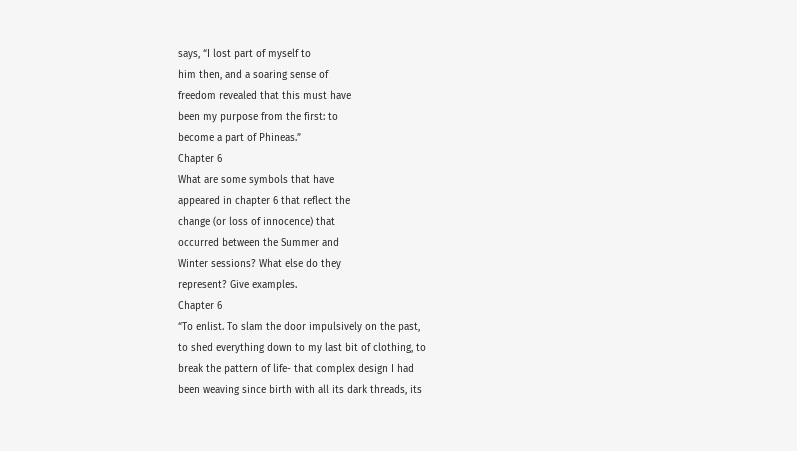says, “I lost part of myself to
him then, and a soaring sense of
freedom revealed that this must have
been my purpose from the first: to
become a part of Phineas.”
Chapter 6
What are some symbols that have
appeared in chapter 6 that reflect the
change (or loss of innocence) that
occurred between the Summer and
Winter sessions? What else do they
represent? Give examples.
Chapter 6
“To enlist. To slam the door impulsively on the past,
to shed everything down to my last bit of clothing, to
break the pattern of life- that complex design I had
been weaving since birth with all its dark threads, its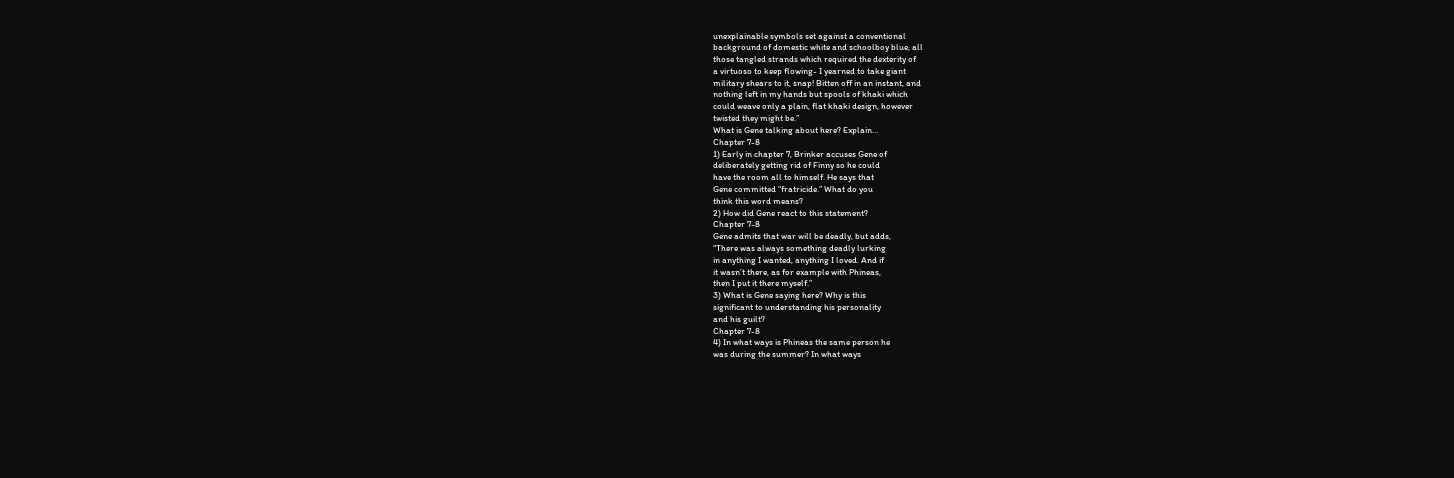unexplainable symbols set against a conventional
background of domestic white and schoolboy blue, all
those tangled strands which required the dexterity of
a virtuoso to keep flowing- I yearned to take giant
military shears to it, snap! Bitten off in an instant, and
nothing left in my hands but spools of khaki which
could weave only a plain, flat khaki design, however
twisted they might be.”
What is Gene talking about here? Explain…
Chapter 7-8
1) Early in chapter 7, Brinker accuses Gene of
deliberately getting rid of Finny so he could
have the room all to himself. He says that
Gene committed “fratricide.” What do you
think this word means?
2) How did Gene react to this statement?
Chapter 7-8
Gene admits that war will be deadly, but adds,
“There was always something deadly lurking
in anything I wanted, anything I loved. And if
it wasn’t there, as for example with Phineas,
then I put it there myself.”
3) What is Gene saying here? Why is this
significant to understanding his personality
and his guilt?
Chapter 7-8
4) In what ways is Phineas the same person he
was during the summer? In what ways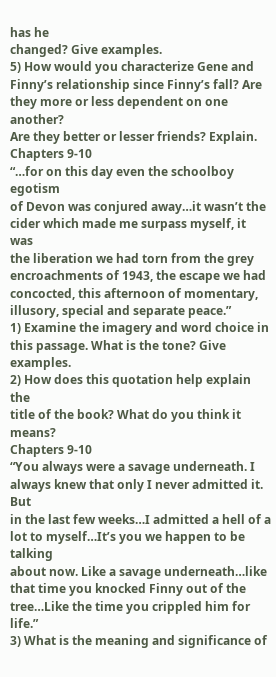has he
changed? Give examples.
5) How would you characterize Gene and
Finny’s relationship since Finny’s fall? Are
they more or less dependent on one another?
Are they better or lesser friends? Explain.
Chapters 9-10
“…for on this day even the schoolboy egotism
of Devon was conjured away…it wasn’t the
cider which made me surpass myself, it was
the liberation we had torn from the grey
encroachments of 1943, the escape we had
concocted, this afternoon of momentary,
illusory, special and separate peace.”
1) Examine the imagery and word choice in
this passage. What is the tone? Give examples.
2) How does this quotation help explain the
title of the book? What do you think it means?
Chapters 9-10
“You always were a savage underneath. I
always knew that only I never admitted it. But
in the last few weeks…I admitted a hell of a
lot to myself…It’s you we happen to be talking
about now. Like a savage underneath…like
that time you knocked Finny out of the
tree…Like the time you crippled him for life.”
3) What is the meaning and significance of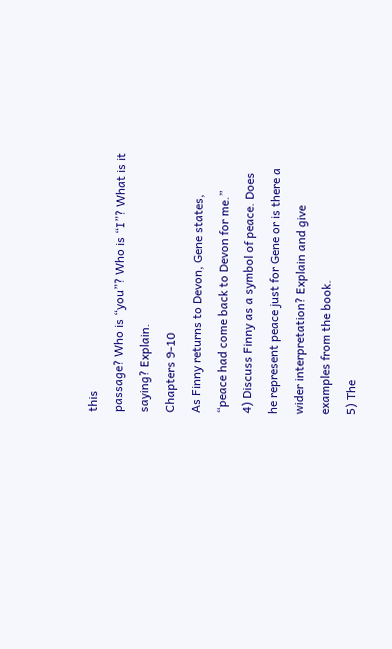this
passage? Who is “you”? Who is “I”? What is it
saying? Explain.
Chapters 9-10
As Finny returns to Devon, Gene states,
“peace had come back to Devon for me.”
4) Discuss Finny as a symbol of peace. Does
he represent peace just for Gene or is there a
wider interpretation? Explain and give
examples from the book.
5) The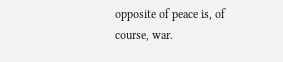opposite of peace is, of course, war.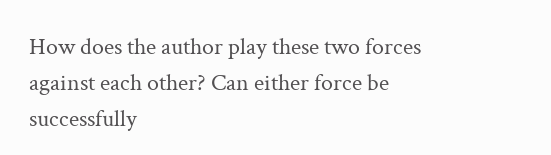How does the author play these two forces
against each other? Can either force be
successfully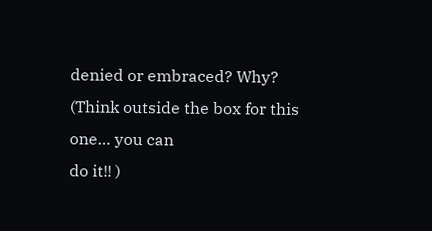denied or embraced? Why?
(Think outside the box for this one… you can
do it!! )